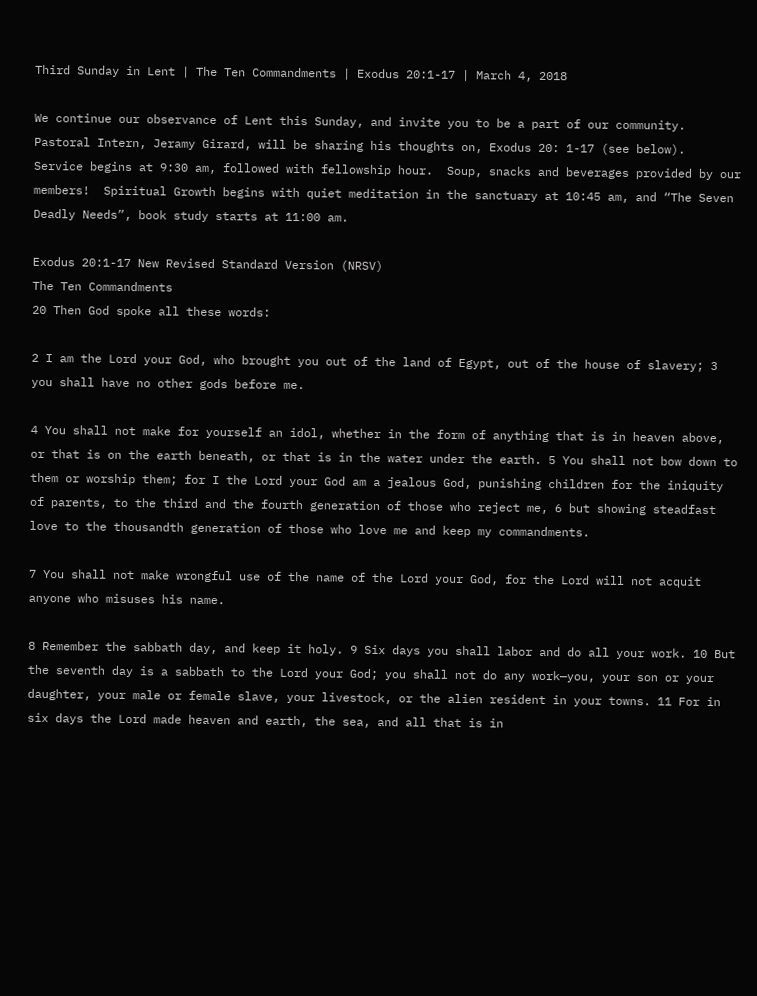Third Sunday in Lent | The Ten Commandments | Exodus 20:1-17 | March 4, 2018

We continue our observance of Lent this Sunday, and invite you to be a part of our community.  Pastoral Intern, Jeramy Girard, will be sharing his thoughts on, Exodus 20: 1-17 (see below).  Service begins at 9:30 am, followed with fellowship hour.  Soup, snacks and beverages provided by our members!  Spiritual Growth begins with quiet meditation in the sanctuary at 10:45 am, and “The Seven Deadly Needs”, book study starts at 11:00 am.

Exodus 20:1-17 New Revised Standard Version (NRSV)
The Ten Commandments
20 Then God spoke all these words:

2 I am the Lord your God, who brought you out of the land of Egypt, out of the house of slavery; 3 you shall have no other gods before me.

4 You shall not make for yourself an idol, whether in the form of anything that is in heaven above, or that is on the earth beneath, or that is in the water under the earth. 5 You shall not bow down to them or worship them; for I the Lord your God am a jealous God, punishing children for the iniquity of parents, to the third and the fourth generation of those who reject me, 6 but showing steadfast love to the thousandth generation of those who love me and keep my commandments.

7 You shall not make wrongful use of the name of the Lord your God, for the Lord will not acquit anyone who misuses his name.

8 Remember the sabbath day, and keep it holy. 9 Six days you shall labor and do all your work. 10 But the seventh day is a sabbath to the Lord your God; you shall not do any work—you, your son or your daughter, your male or female slave, your livestock, or the alien resident in your towns. 11 For in six days the Lord made heaven and earth, the sea, and all that is in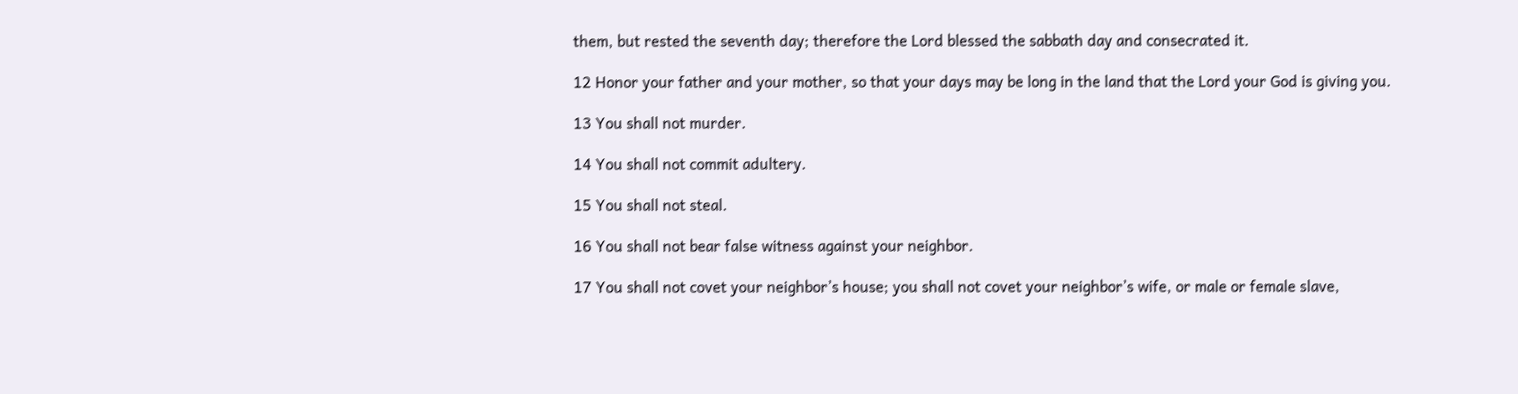them, but rested the seventh day; therefore the Lord blessed the sabbath day and consecrated it.

12 Honor your father and your mother, so that your days may be long in the land that the Lord your God is giving you.

13 You shall not murder.

14 You shall not commit adultery.

15 You shall not steal.

16 You shall not bear false witness against your neighbor.

17 You shall not covet your neighbor’s house; you shall not covet your neighbor’s wife, or male or female slave,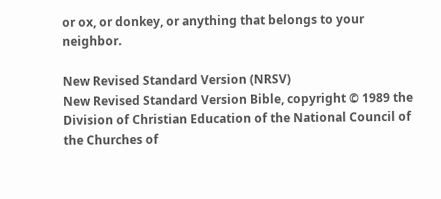or ox, or donkey, or anything that belongs to your neighbor.

New Revised Standard Version (NRSV)
New Revised Standard Version Bible, copyright © 1989 the Division of Christian Education of the National Council of the Churches of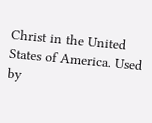Christ in the United States of America. Used by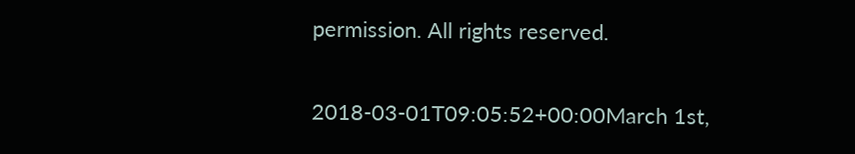permission. All rights reserved.

2018-03-01T09:05:52+00:00March 1st,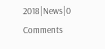2018|News|0 Comments